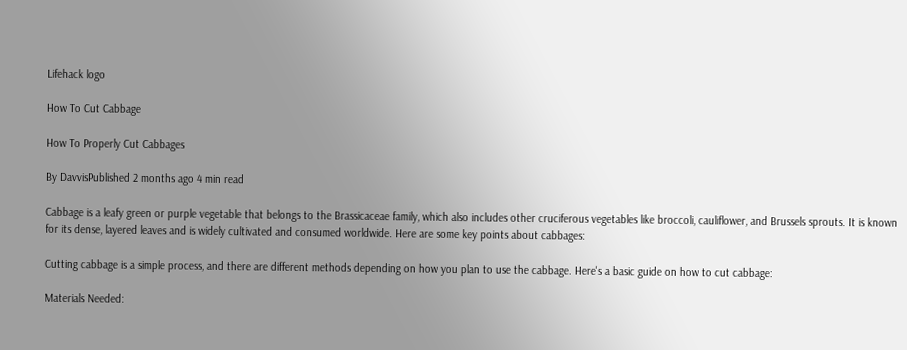Lifehack logo

How To Cut Cabbage

How To Properly Cut Cabbages

By DavvisPublished 2 months ago 4 min read

Cabbage is a leafy green or purple vegetable that belongs to the Brassicaceae family, which also includes other cruciferous vegetables like broccoli, cauliflower, and Brussels sprouts. It is known for its dense, layered leaves and is widely cultivated and consumed worldwide. Here are some key points about cabbages:

Cutting cabbage is a simple process, and there are different methods depending on how you plan to use the cabbage. Here's a basic guide on how to cut cabbage:

Materials Needed: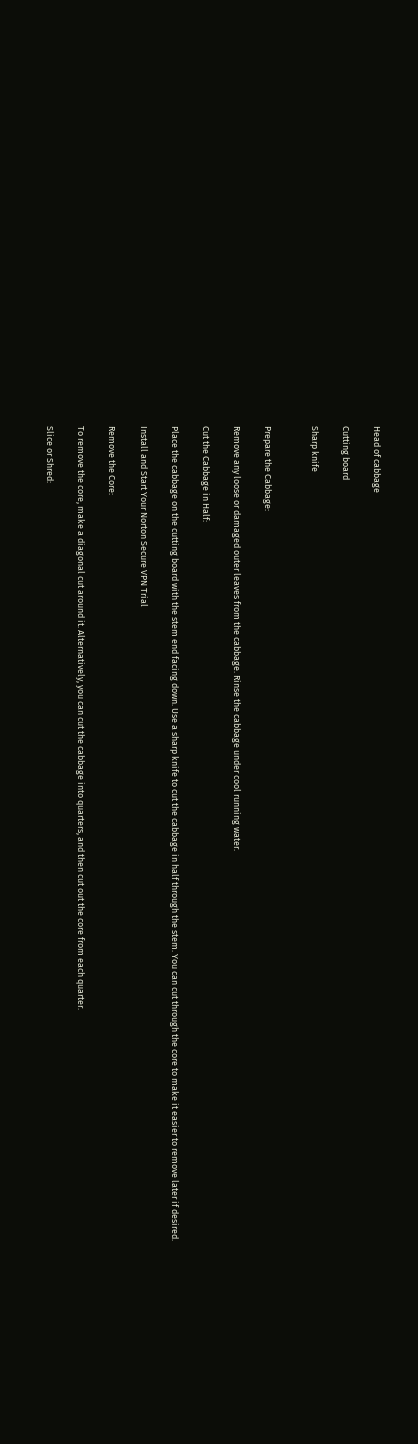Head of cabbage

Cutting board

Sharp knife


Prepare the Cabbage:

Remove any loose or damaged outer leaves from the cabbage. Rinse the cabbage under cool running water.

Cut the Cabbage in Half:

Place the cabbage on the cutting board with the stem end facing down. Use a sharp knife to cut the cabbage in half through the stem. You can cut through the core to make it easier to remove later if desired.

Install and Start Your Norton Secure VPN Trial

Remove the Core:

To remove the core, make a diagonal cut around it. Alternatively, you can cut the cabbage into quarters, and then cut out the core from each quarter.

Slice or Shred: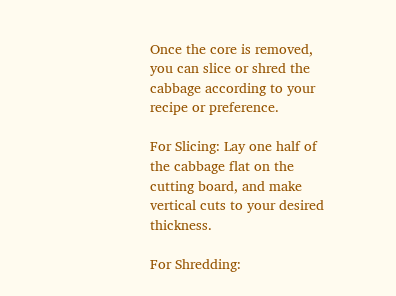Once the core is removed, you can slice or shred the cabbage according to your recipe or preference.

For Slicing: Lay one half of the cabbage flat on the cutting board, and make vertical cuts to your desired thickness.

For Shredding: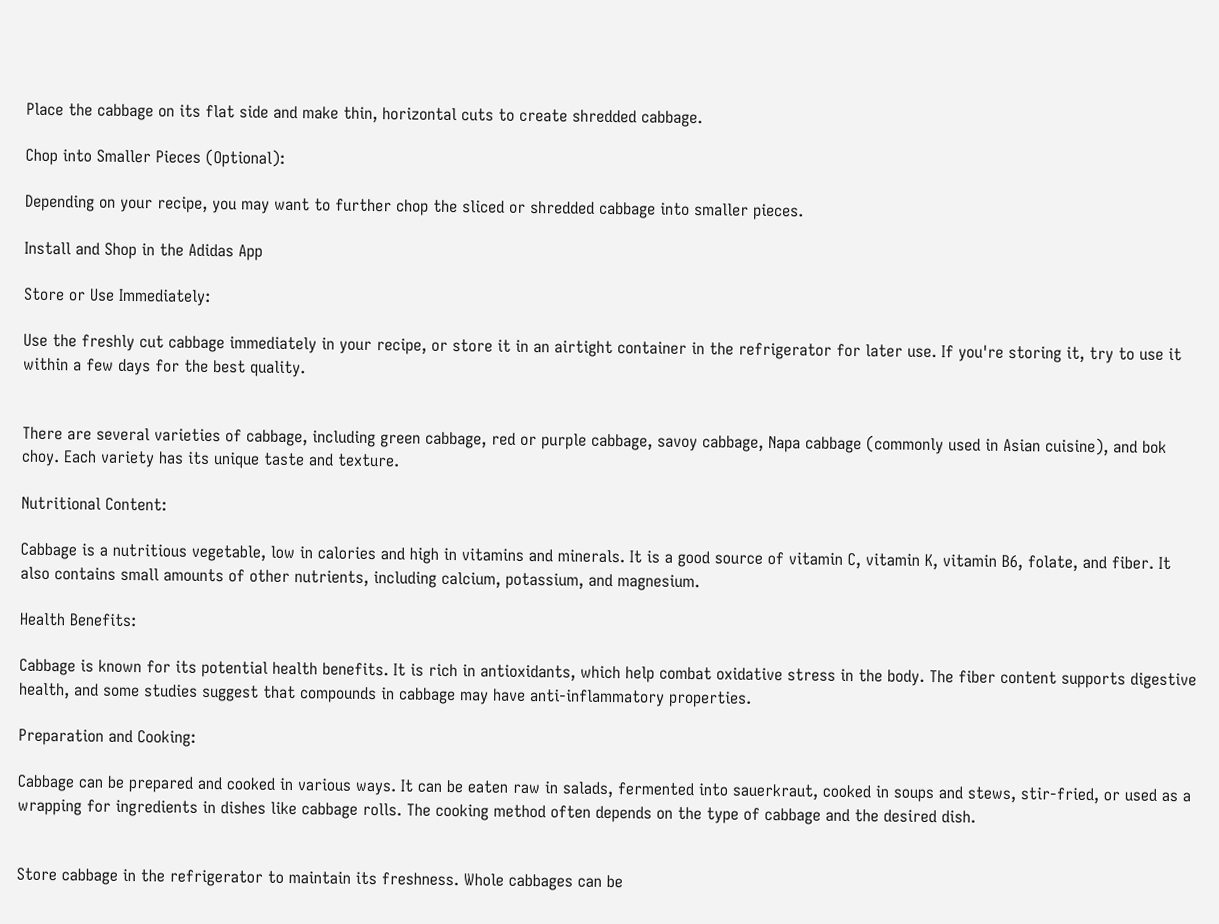Place the cabbage on its flat side and make thin, horizontal cuts to create shredded cabbage.

Chop into Smaller Pieces (Optional):

Depending on your recipe, you may want to further chop the sliced or shredded cabbage into smaller pieces.

Install and Shop in the Adidas App

Store or Use Immediately:

Use the freshly cut cabbage immediately in your recipe, or store it in an airtight container in the refrigerator for later use. If you're storing it, try to use it within a few days for the best quality.


There are several varieties of cabbage, including green cabbage, red or purple cabbage, savoy cabbage, Napa cabbage (commonly used in Asian cuisine), and bok choy. Each variety has its unique taste and texture.

Nutritional Content:

Cabbage is a nutritious vegetable, low in calories and high in vitamins and minerals. It is a good source of vitamin C, vitamin K, vitamin B6, folate, and fiber. It also contains small amounts of other nutrients, including calcium, potassium, and magnesium.

Health Benefits:

Cabbage is known for its potential health benefits. It is rich in antioxidants, which help combat oxidative stress in the body. The fiber content supports digestive health, and some studies suggest that compounds in cabbage may have anti-inflammatory properties.

Preparation and Cooking:

Cabbage can be prepared and cooked in various ways. It can be eaten raw in salads, fermented into sauerkraut, cooked in soups and stews, stir-fried, or used as a wrapping for ingredients in dishes like cabbage rolls. The cooking method often depends on the type of cabbage and the desired dish.


Store cabbage in the refrigerator to maintain its freshness. Whole cabbages can be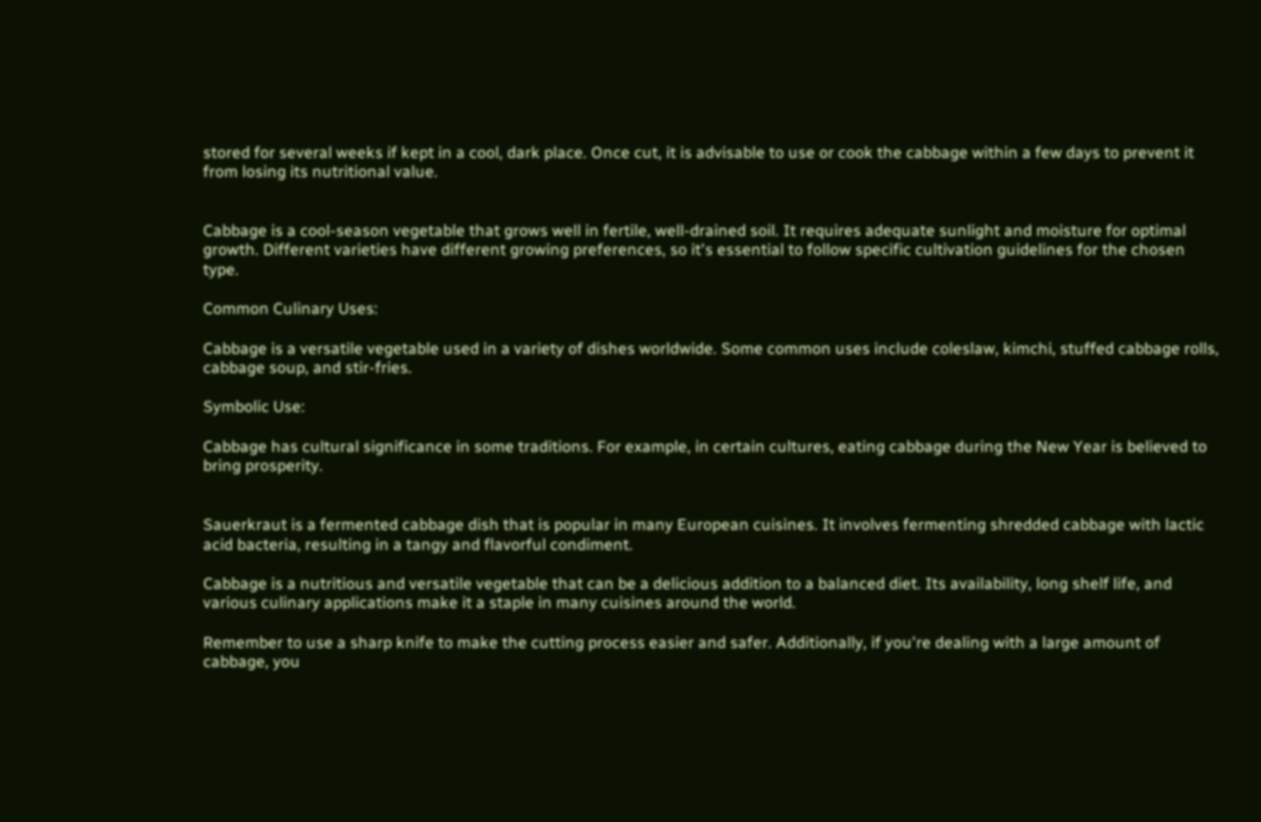stored for several weeks if kept in a cool, dark place. Once cut, it is advisable to use or cook the cabbage within a few days to prevent it from losing its nutritional value.


Cabbage is a cool-season vegetable that grows well in fertile, well-drained soil. It requires adequate sunlight and moisture for optimal growth. Different varieties have different growing preferences, so it's essential to follow specific cultivation guidelines for the chosen type.

Common Culinary Uses:

Cabbage is a versatile vegetable used in a variety of dishes worldwide. Some common uses include coleslaw, kimchi, stuffed cabbage rolls, cabbage soup, and stir-fries.

Symbolic Use:

Cabbage has cultural significance in some traditions. For example, in certain cultures, eating cabbage during the New Year is believed to bring prosperity.


Sauerkraut is a fermented cabbage dish that is popular in many European cuisines. It involves fermenting shredded cabbage with lactic acid bacteria, resulting in a tangy and flavorful condiment.

Cabbage is a nutritious and versatile vegetable that can be a delicious addition to a balanced diet. Its availability, long shelf life, and various culinary applications make it a staple in many cuisines around the world.

Remember to use a sharp knife to make the cutting process easier and safer. Additionally, if you're dealing with a large amount of cabbage, you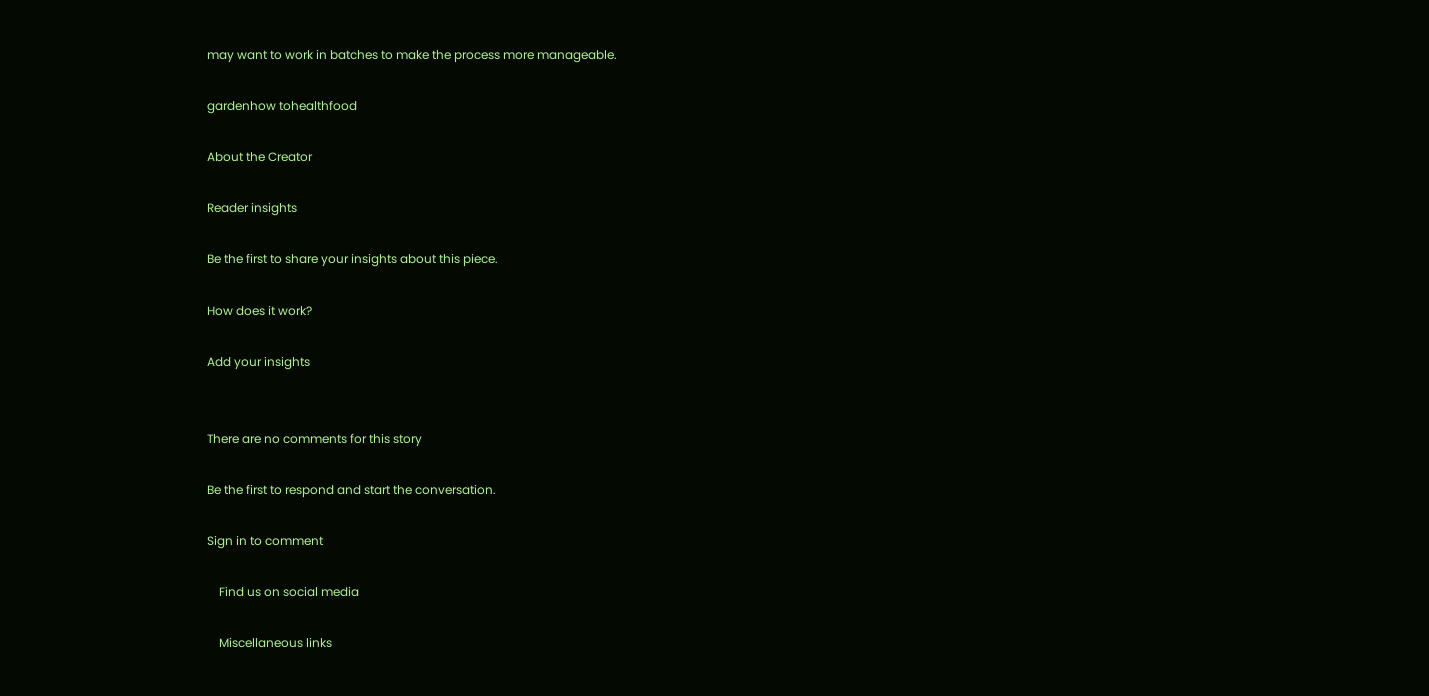may want to work in batches to make the process more manageable.

gardenhow tohealthfood

About the Creator

Reader insights

Be the first to share your insights about this piece.

How does it work?

Add your insights


There are no comments for this story

Be the first to respond and start the conversation.

Sign in to comment

    Find us on social media

    Miscellaneous links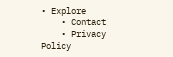• Explore
    • Contact
    • Privacy Policy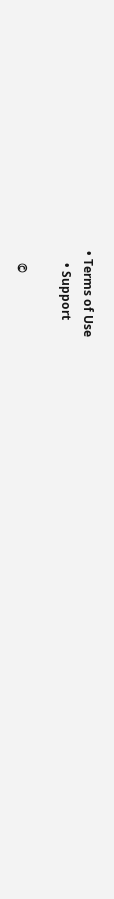• Terms of Use
    • Support

    ©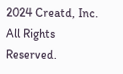2024 Creatd, Inc. All Rights Reserved.